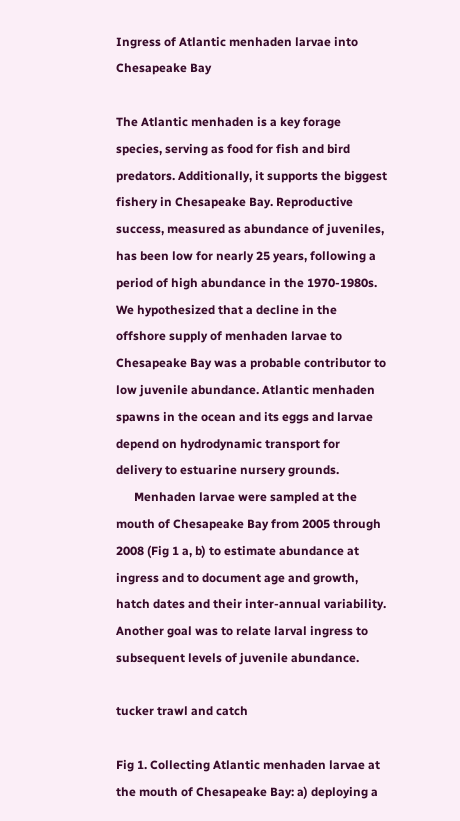Ingress of Atlantic menhaden larvae into Chesapeake Bay

The Atlantic menhaden is a key forage species, serving as food for fish and bird predators. Additionally, it supports the biggest fishery in Chesapeake Bay. Reproductive success, measured as abundance of juveniles, has been low for nearly 25 years, following a period of high abundance in the 1970-1980s. We hypothesized that a decline in the offshore supply of menhaden larvae to Chesapeake Bay was a probable contributor to low juvenile abundance. Atlantic menhaden spawns in the ocean and its eggs and larvae depend on hydrodynamic transport for delivery to estuarine nursery grounds.
      Menhaden larvae were sampled at the mouth of Chesapeake Bay from 2005 through 2008 (Fig 1 a, b) to estimate abundance at ingress and to document age and growth, hatch dates and their inter-annual variability. Another goal was to relate larval ingress to subsequent levels of juvenile abundance.

tucker trawl and catch

Fig 1. Collecting Atlantic menhaden larvae at the mouth of Chesapeake Bay: a) deploying a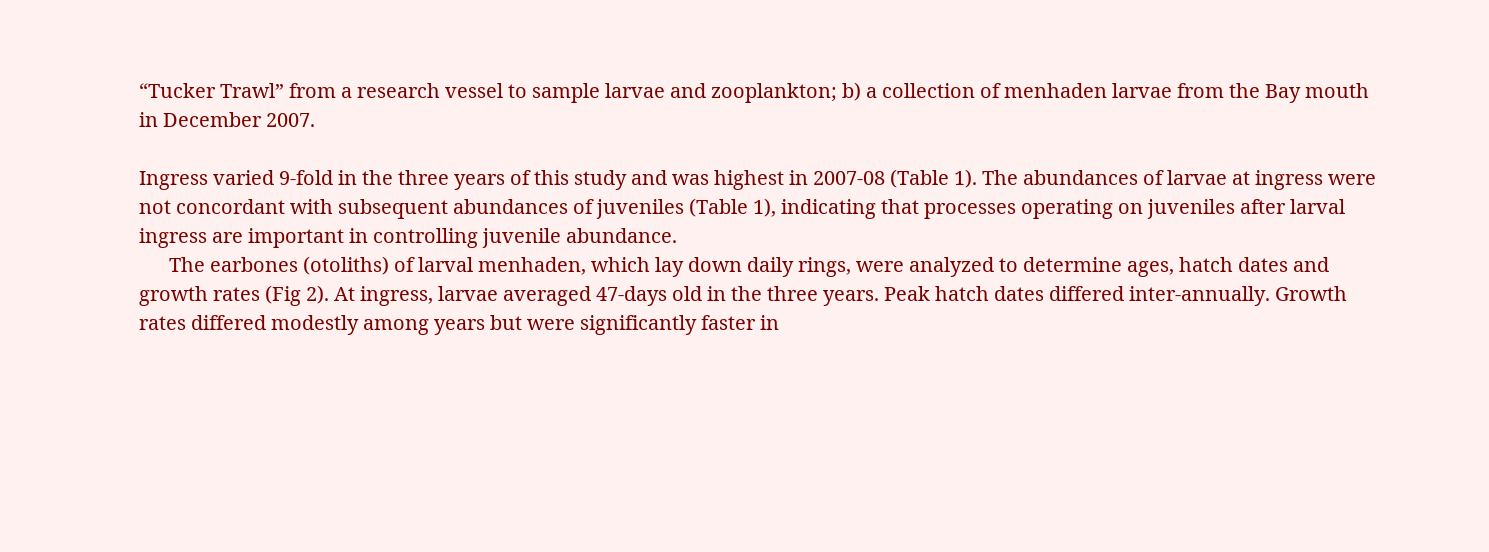“Tucker Trawl” from a research vessel to sample larvae and zooplankton; b) a collection of menhaden larvae from the Bay mouth in December 2007.

Ingress varied 9-fold in the three years of this study and was highest in 2007-08 (Table 1). The abundances of larvae at ingress were not concordant with subsequent abundances of juveniles (Table 1), indicating that processes operating on juveniles after larval ingress are important in controlling juvenile abundance.
      The earbones (otoliths) of larval menhaden, which lay down daily rings, were analyzed to determine ages, hatch dates and growth rates (Fig 2). At ingress, larvae averaged 47-days old in the three years. Peak hatch dates differed inter-annually. Growth rates differed modestly among years but were significantly faster in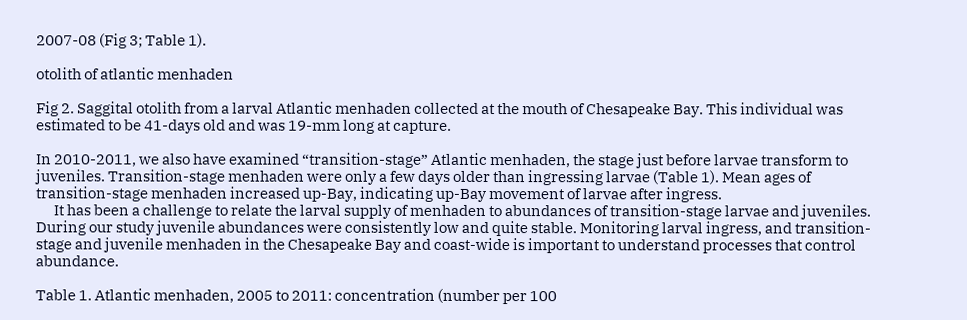2007-08 (Fig 3; Table 1).

otolith of atlantic menhaden

Fig 2. Saggital otolith from a larval Atlantic menhaden collected at the mouth of Chesapeake Bay. This individual was estimated to be 41-days old and was 19-mm long at capture.

In 2010-2011, we also have examined “transition-stage” Atlantic menhaden, the stage just before larvae transform to juveniles. Transition-stage menhaden were only a few days older than ingressing larvae (Table 1). Mean ages of transition-stage menhaden increased up-Bay, indicating up-Bay movement of larvae after ingress.
      It has been a challenge to relate the larval supply of menhaden to abundances of transition-stage larvae and juveniles. During our study juvenile abundances were consistently low and quite stable. Monitoring larval ingress, and transition-stage and juvenile menhaden in the Chesapeake Bay and coast-wide is important to understand processes that control abundance.

Table 1. Atlantic menhaden, 2005 to 2011: concentration (number per 100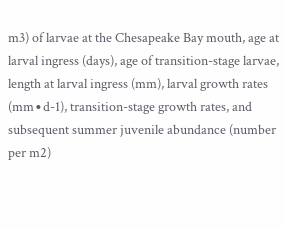m3) of larvae at the Chesapeake Bay mouth, age at larval ingress (days), age of transition-stage larvae, length at larval ingress (mm), larval growth rates (mm∙d-1), transition-stage growth rates, and subsequent summer juvenile abundance (number per m2)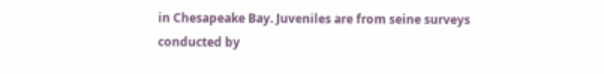in Chesapeake Bay. Juveniles are from seine surveys conducted by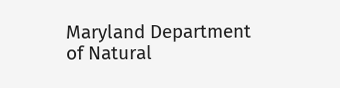Maryland Department of Natural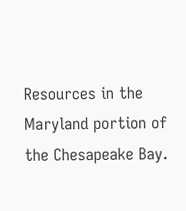Resources in the Maryland portion of the Chesapeake Bay.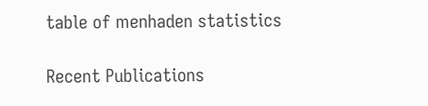table of menhaden statistics

Recent Publications